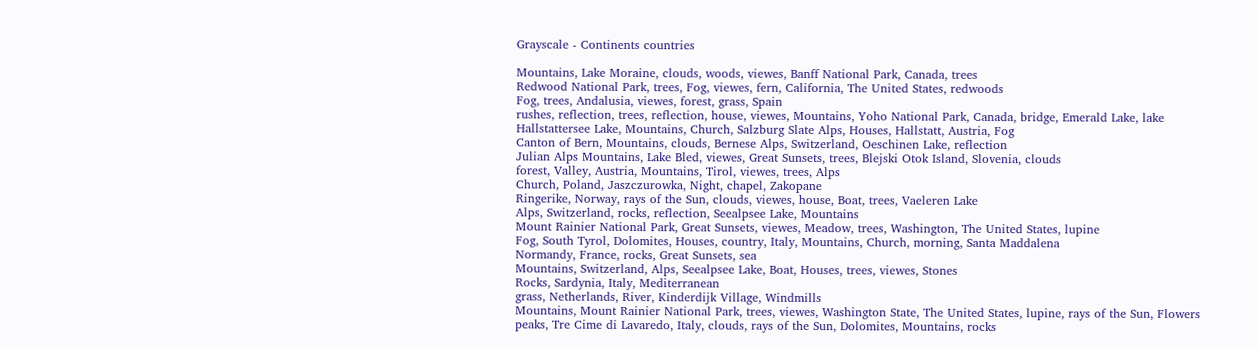Grayscale - Continents countries

Mountains, Lake Moraine, clouds, woods, viewes, Banff National Park, Canada, trees
Redwood National Park, trees, Fog, viewes, fern, California, The United States, redwoods
Fog, trees, Andalusia, viewes, forest, grass, Spain
rushes, reflection, trees, reflection, house, viewes, Mountains, Yoho National Park, Canada, bridge, Emerald Lake, lake
Hallstattersee Lake, Mountains, Church, Salzburg Slate Alps, Houses, Hallstatt, Austria, Fog
Canton of Bern, Mountains, clouds, Bernese Alps, Switzerland, Oeschinen Lake, reflection
Julian Alps Mountains, Lake Bled, viewes, Great Sunsets, trees, Blejski Otok Island, Slovenia, clouds
forest, Valley, Austria, Mountains, Tirol, viewes, trees, Alps
Church, Poland, Jaszczurowka, Night, chapel, Zakopane
Ringerike, Norway, rays of the Sun, clouds, viewes, house, Boat, trees, Vaeleren Lake
Alps, Switzerland, rocks, reflection, Seealpsee Lake, Mountains
Mount Rainier National Park, Great Sunsets, viewes, Meadow, trees, Washington, The United States, lupine
Fog, South Tyrol, Dolomites, Houses, country, Italy, Mountains, Church, morning, Santa Maddalena
Normandy, France, rocks, Great Sunsets, sea
Mountains, Switzerland, Alps, Seealpsee Lake, Boat, Houses, trees, viewes, Stones
Rocks, Sardynia, Italy, Mediterranean
grass, Netherlands, River, Kinderdijk Village, Windmills
Mountains, Mount Rainier National Park, trees, viewes, Washington State, The United States, lupine, rays of the Sun, Flowers
peaks, Tre Cime di Lavaredo, Italy, clouds, rays of the Sun, Dolomites, Mountains, rocks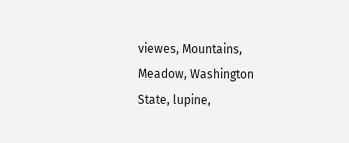viewes, Mountains, Meadow, Washington State, lupine,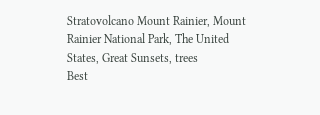Stratovolcano Mount Rainier, Mount Rainier National Park, The United States, Great Sunsets, trees
Best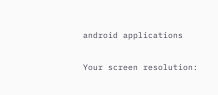android applications

Your screen resolution: